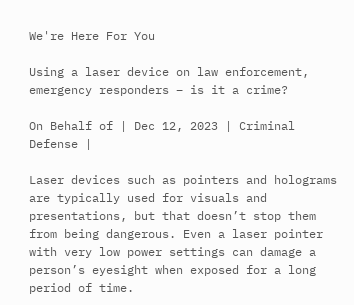We're Here For You

Using a laser device on law enforcement, emergency responders – is it a crime?

On Behalf of | Dec 12, 2023 | Criminal Defense |

Laser devices such as pointers and holograms are typically used for visuals and presentations, but that doesn’t stop them from being dangerous. Even a laser pointer with very low power settings can damage a person’s eyesight when exposed for a long period of time.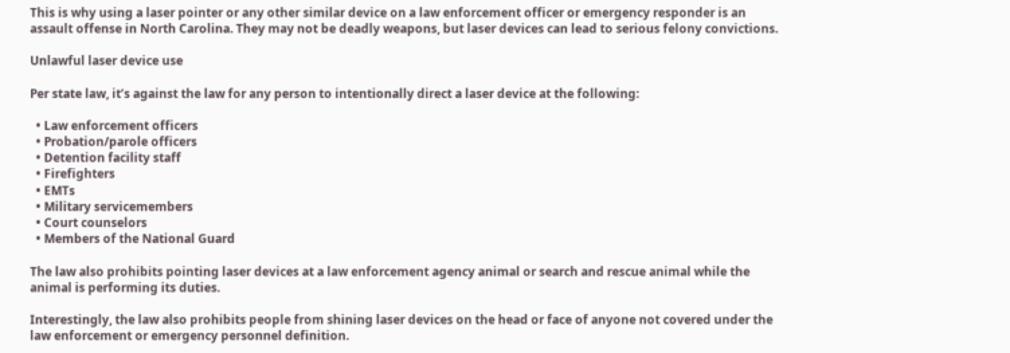This is why using a laser pointer or any other similar device on a law enforcement officer or emergency responder is an assault offense in North Carolina. They may not be deadly weapons, but laser devices can lead to serious felony convictions.

Unlawful laser device use

Per state law, it’s against the law for any person to intentionally direct a laser device at the following:

  • Law enforcement officers
  • Probation/parole officers
  • Detention facility staff
  • Firefighters
  • EMTs
  • Military servicemembers
  • Court counselors
  • Members of the National Guard

The law also prohibits pointing laser devices at a law enforcement agency animal or search and rescue animal while the animal is performing its duties.

Interestingly, the law also prohibits people from shining laser devices on the head or face of anyone not covered under the law enforcement or emergency personnel definition.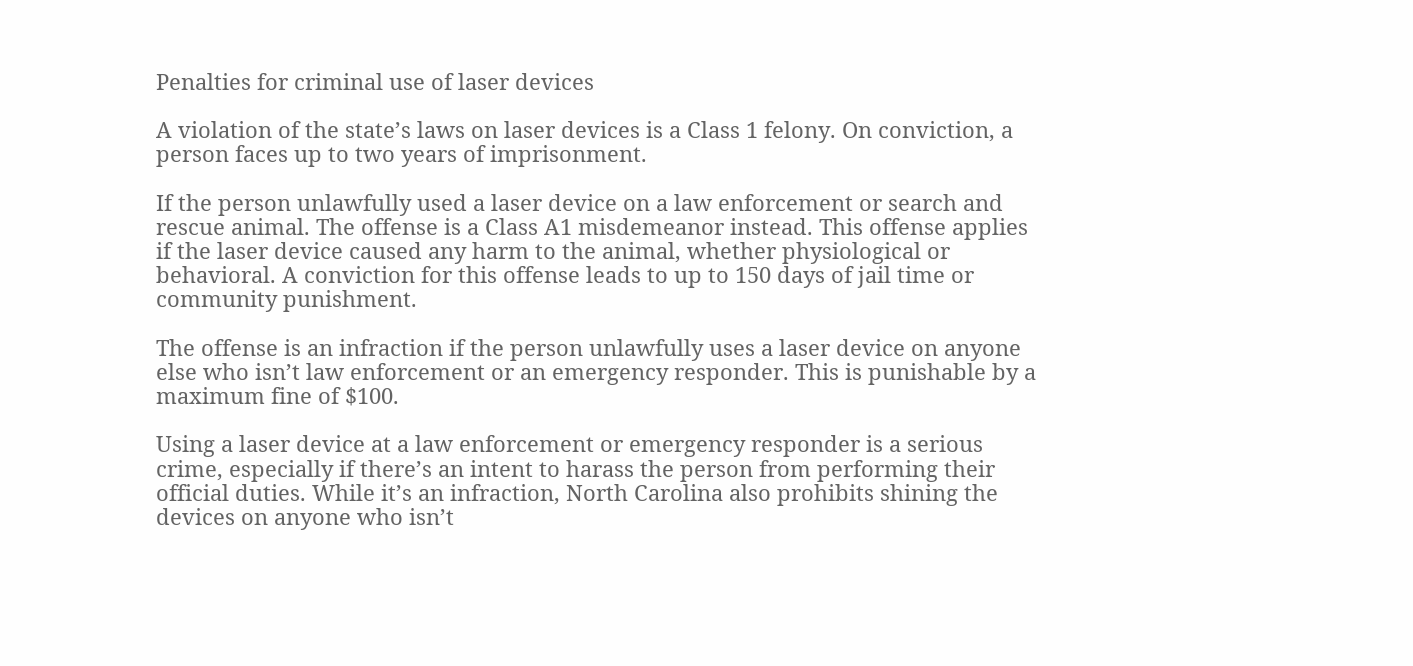Penalties for criminal use of laser devices

A violation of the state’s laws on laser devices is a Class 1 felony. On conviction, a person faces up to two years of imprisonment.

If the person unlawfully used a laser device on a law enforcement or search and rescue animal. The offense is a Class A1 misdemeanor instead. This offense applies if the laser device caused any harm to the animal, whether physiological or behavioral. A conviction for this offense leads to up to 150 days of jail time or community punishment.

The offense is an infraction if the person unlawfully uses a laser device on anyone else who isn’t law enforcement or an emergency responder. This is punishable by a maximum fine of $100.

Using a laser device at a law enforcement or emergency responder is a serious crime, especially if there’s an intent to harass the person from performing their official duties. While it’s an infraction, North Carolina also prohibits shining the devices on anyone who isn’t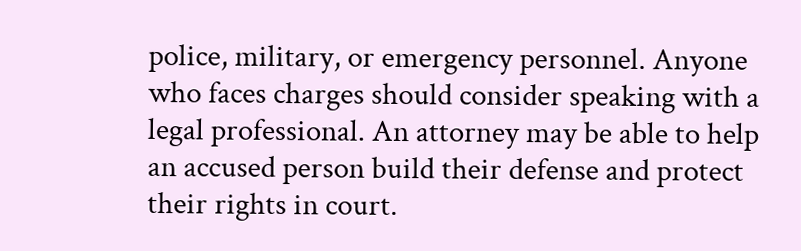police, military, or emergency personnel. Anyone who faces charges should consider speaking with a legal professional. An attorney may be able to help an accused person build their defense and protect their rights in court.